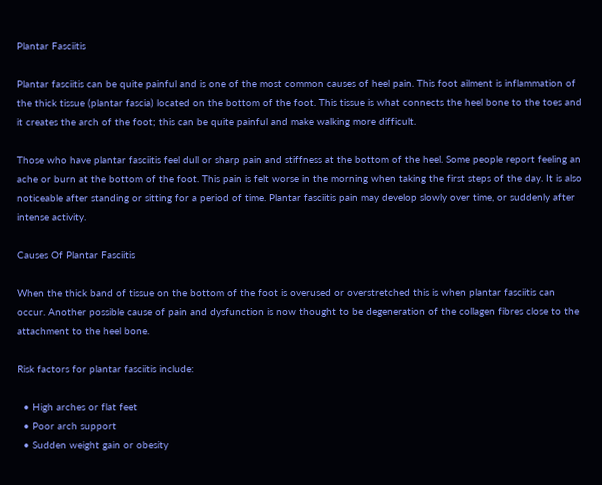Plantar Fasciitis

Plantar fasciitis can be quite painful and is one of the most common causes of heel pain. This foot ailment is inflammation of the thick tissue (plantar fascia) located on the bottom of the foot. This tissue is what connects the heel bone to the toes and it creates the arch of the foot; this can be quite painful and make walking more difficult.

Those who have plantar fasciitis feel dull or sharp pain and stiffness at the bottom of the heel. Some people report feeling an ache or burn at the bottom of the foot. This pain is felt worse in the morning when taking the first steps of the day. It is also noticeable after standing or sitting for a period of time. Plantar fasciitis pain may develop slowly over time, or suddenly after intense activity.

Causes Of Plantar Fasciitis

When the thick band of tissue on the bottom of the foot is overused or overstretched this is when plantar fasciitis can occur. Another possible cause of pain and dysfunction is now thought to be degeneration of the collagen fibres close to the attachment to the heel bone.

Risk factors for plantar fasciitis include:

  • High arches or flat feet
  • Poor arch support
  • Sudden weight gain or obesity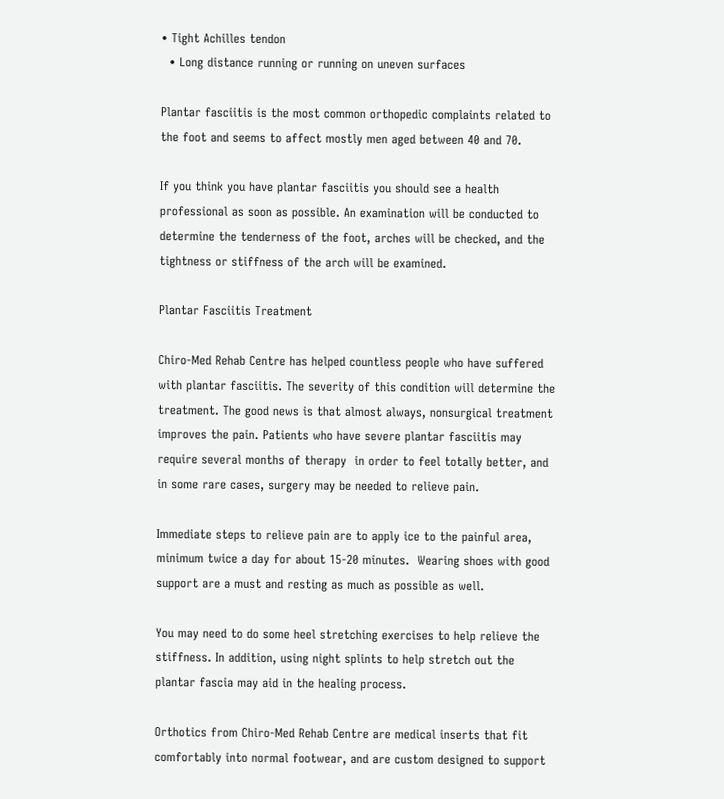• Tight Achilles tendon
  • Long distance running or running on uneven surfaces

Plantar fasciitis is the most common orthopedic complaints related to the foot and seems to affect mostly men aged between 40 and 70.

If you think you have plantar fasciitis you should see a health professional as soon as possible. An examination will be conducted to determine the tenderness of the foot, arches will be checked, and the tightness or stiffness of the arch will be examined.

Plantar Fasciitis Treatment

Chiro-Med Rehab Centre has helped countless people who have suffered with plantar fasciitis. The severity of this condition will determine the treatment. The good news is that almost always, nonsurgical treatment improves the pain. Patients who have severe plantar fasciitis may require several months of therapy  in order to feel totally better, and in some rare cases, surgery may be needed to relieve pain.

Immediate steps to relieve pain are to apply ice to the painful area, minimum twice a day for about 15-20 minutes.  Wearing shoes with good support are a must and resting as much as possible as well.

You may need to do some heel stretching exercises to help relieve the stiffness. In addition, using night splints to help stretch out the plantar fascia may aid in the healing process.

Orthotics from Chiro-Med Rehab Centre are medical inserts that fit comfortably into normal footwear, and are custom designed to support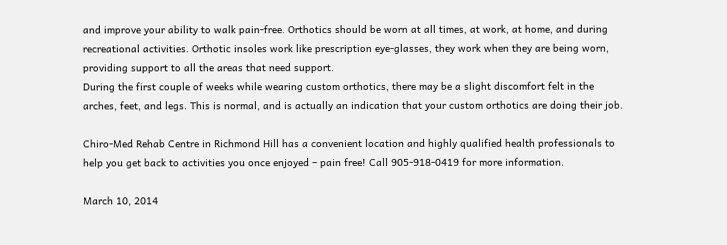and improve your ability to walk pain-free. Orthotics should be worn at all times, at work, at home, and during recreational activities. Orthotic insoles work like prescription eye-glasses, they work when they are being worn, providing support to all the areas that need support.
During the first couple of weeks while wearing custom orthotics, there may be a slight discomfort felt in the arches, feet, and legs. This is normal, and is actually an indication that your custom orthotics are doing their job.

Chiro-Med Rehab Centre in Richmond Hill has a convenient location and highly qualified health professionals to help you get back to activities you once enjoyed – pain free! Call 905-918-0419 for more information.

March 10, 2014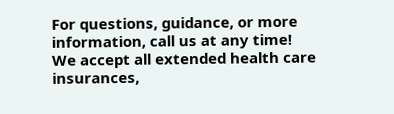For questions, guidance, or more information, call us at any time!
We accept all extended health care insurances,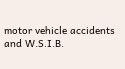motor vehicle accidents and W.S.I.B.